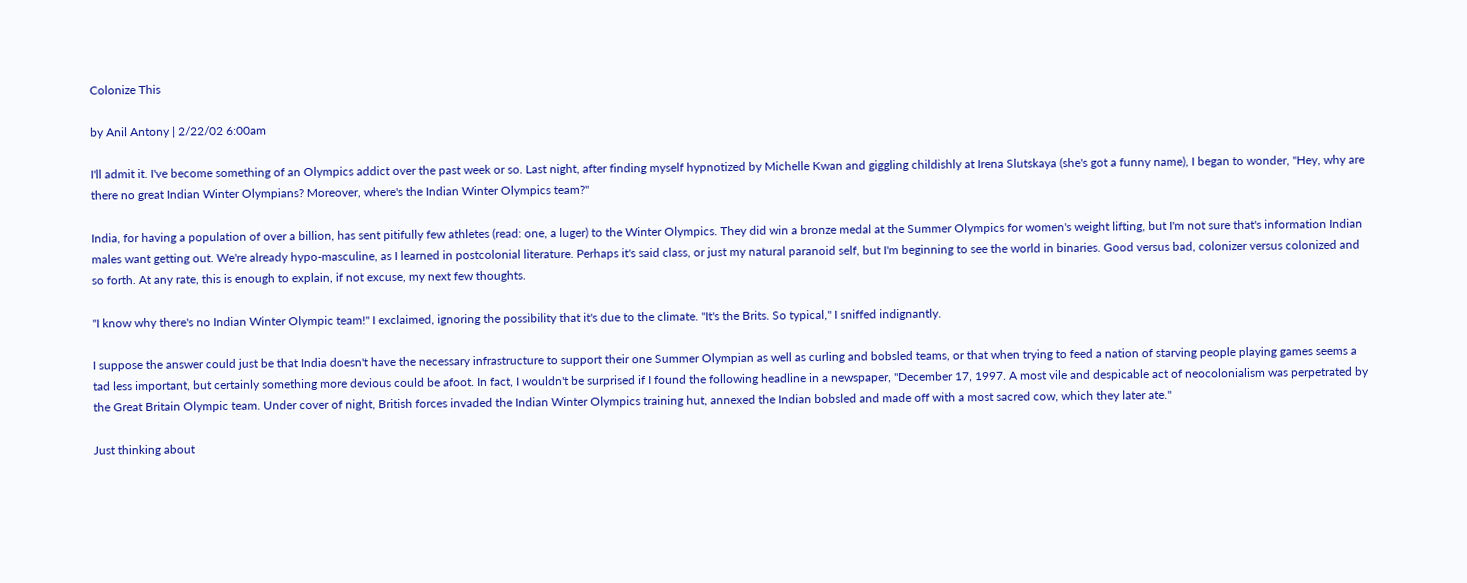Colonize This

by Anil Antony | 2/22/02 6:00am

I'll admit it. I've become something of an Olympics addict over the past week or so. Last night, after finding myself hypnotized by Michelle Kwan and giggling childishly at Irena Slutskaya (she's got a funny name), I began to wonder, "Hey, why are there no great Indian Winter Olympians? Moreover, where's the Indian Winter Olympics team?"

India, for having a population of over a billion, has sent pitifully few athletes (read: one, a luger) to the Winter Olympics. They did win a bronze medal at the Summer Olympics for women's weight lifting, but I'm not sure that's information Indian males want getting out. We're already hypo-masculine, as I learned in postcolonial literature. Perhaps it's said class, or just my natural paranoid self, but I'm beginning to see the world in binaries. Good versus bad, colonizer versus colonized and so forth. At any rate, this is enough to explain, if not excuse, my next few thoughts.

"I know why there's no Indian Winter Olympic team!" I exclaimed, ignoring the possibility that it's due to the climate. "It's the Brits. So typical," I sniffed indignantly.

I suppose the answer could just be that India doesn't have the necessary infrastructure to support their one Summer Olympian as well as curling and bobsled teams, or that when trying to feed a nation of starving people playing games seems a tad less important, but certainly something more devious could be afoot. In fact, I wouldn't be surprised if I found the following headline in a newspaper, "December 17, 1997. A most vile and despicable act of neocolonialism was perpetrated by the Great Britain Olympic team. Under cover of night, British forces invaded the Indian Winter Olympics training hut, annexed the Indian bobsled and made off with a most sacred cow, which they later ate."

Just thinking about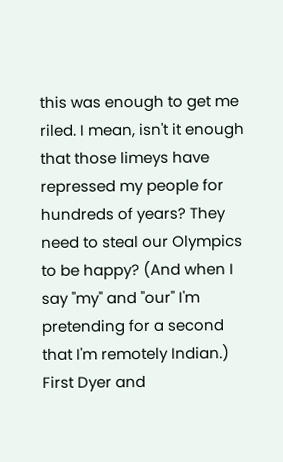this was enough to get me riled. I mean, isn't it enough that those limeys have repressed my people for hundreds of years? They need to steal our Olympics to be happy? (And when I say "my" and "our" I'm pretending for a second that I'm remotely Indian.) First Dyer and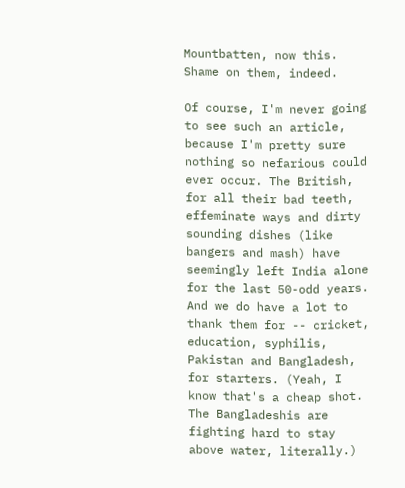Mountbatten, now this. Shame on them, indeed.

Of course, I'm never going to see such an article, because I'm pretty sure nothing so nefarious could ever occur. The British, for all their bad teeth, effeminate ways and dirty sounding dishes (like bangers and mash) have seemingly left India alone for the last 50-odd years. And we do have a lot to thank them for -- cricket, education, syphilis, Pakistan and Bangladesh, for starters. (Yeah, I know that's a cheap shot. The Bangladeshis are fighting hard to stay above water, literally.)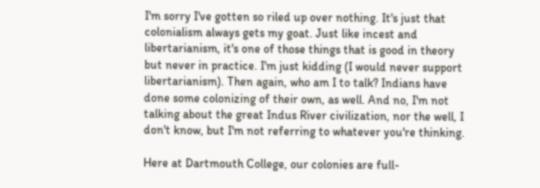I'm sorry I've gotten so riled up over nothing. It's just that colonialism always gets my goat. Just like incest and libertarianism, it's one of those things that is good in theory but never in practice. I'm just kidding (I would never support libertarianism). Then again, who am I to talk? Indians have done some colonizing of their own, as well. And no, I'm not talking about the great Indus River civilization, nor the well, I don't know, but I'm not referring to whatever you're thinking.

Here at Dartmouth College, our colonies are full-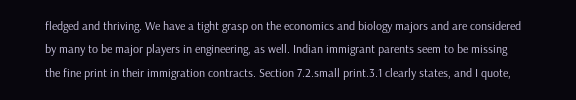fledged and thriving. We have a tight grasp on the economics and biology majors and are considered by many to be major players in engineering, as well. Indian immigrant parents seem to be missing the fine print in their immigration contracts. Section 7.2.small print.3.1 clearly states, and I quote,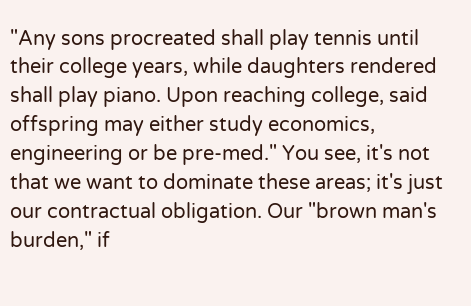"Any sons procreated shall play tennis until their college years, while daughters rendered shall play piano. Upon reaching college, said offspring may either study economics, engineering or be pre-med." You see, it's not that we want to dominate these areas; it's just our contractual obligation. Our "brown man's burden," if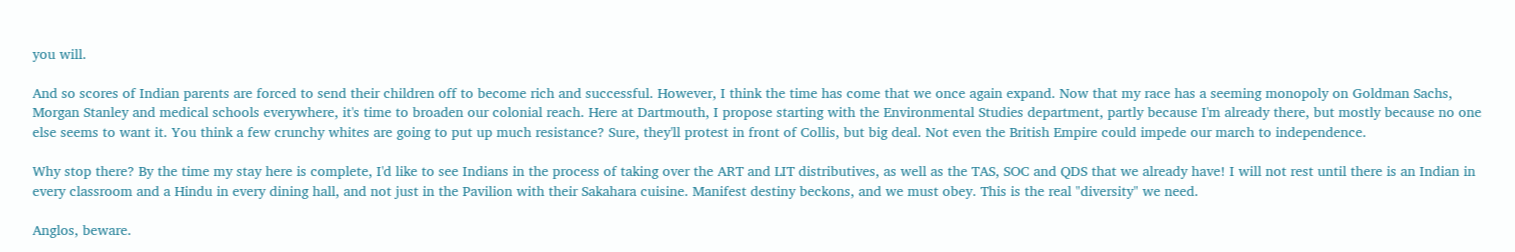you will.

And so scores of Indian parents are forced to send their children off to become rich and successful. However, I think the time has come that we once again expand. Now that my race has a seeming monopoly on Goldman Sachs, Morgan Stanley and medical schools everywhere, it's time to broaden our colonial reach. Here at Dartmouth, I propose starting with the Environmental Studies department, partly because I'm already there, but mostly because no one else seems to want it. You think a few crunchy whites are going to put up much resistance? Sure, they'll protest in front of Collis, but big deal. Not even the British Empire could impede our march to independence.

Why stop there? By the time my stay here is complete, I'd like to see Indians in the process of taking over the ART and LIT distributives, as well as the TAS, SOC and QDS that we already have! I will not rest until there is an Indian in every classroom and a Hindu in every dining hall, and not just in the Pavilion with their Sakahara cuisine. Manifest destiny beckons, and we must obey. This is the real "diversity" we need.

Anglos, beware.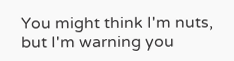You might think I'm nuts, but I'm warning you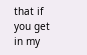that if you get in my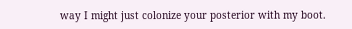way I might just colonize your posterior with my boot.